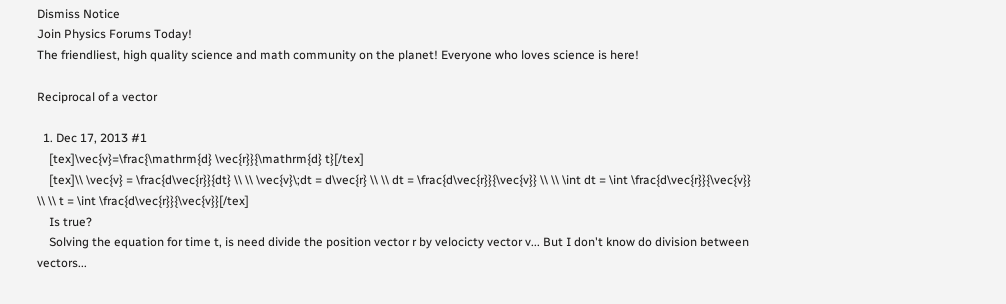Dismiss Notice
Join Physics Forums Today!
The friendliest, high quality science and math community on the planet! Everyone who loves science is here!

Reciprocal of a vector

  1. Dec 17, 2013 #1
    [tex]\vec{v}=\frac{\mathrm{d} \vec{r}}{\mathrm{d} t}[/tex]
    [tex]\\ \vec{v} = \frac{d\vec{r}}{dt} \\ \\ \vec{v}\;dt = d\vec{r} \\ \\ dt = \frac{d\vec{r}}{\vec{v}} \\ \\ \int dt = \int \frac{d\vec{r}}{\vec{v}} \\ \\ t = \int \frac{d\vec{r}}{\vec{v}}[/tex]
    Is true?
    Solving the equation for time t, is need divide the position vector r by velocicty vector v... But I don't know do division between vectors...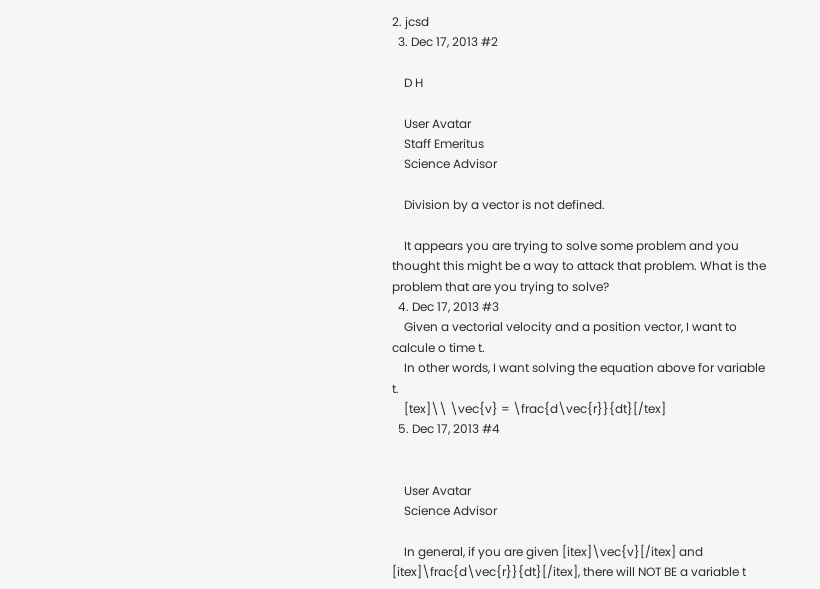2. jcsd
  3. Dec 17, 2013 #2

    D H

    User Avatar
    Staff Emeritus
    Science Advisor

    Division by a vector is not defined.

    It appears you are trying to solve some problem and you thought this might be a way to attack that problem. What is the problem that are you trying to solve?
  4. Dec 17, 2013 #3
    Given a vectorial velocity and a position vector, I want to calcule o time t.
    In other words, I want solving the equation above for variable t.
    [tex]\\ \vec{v} = \frac{d\vec{r}}{dt}[/tex]
  5. Dec 17, 2013 #4


    User Avatar
    Science Advisor

    In general, if you are given [itex]\vec{v}[/itex] and [itex]\frac{d\vec{r}}{dt}[/itex], there will NOT BE a variable t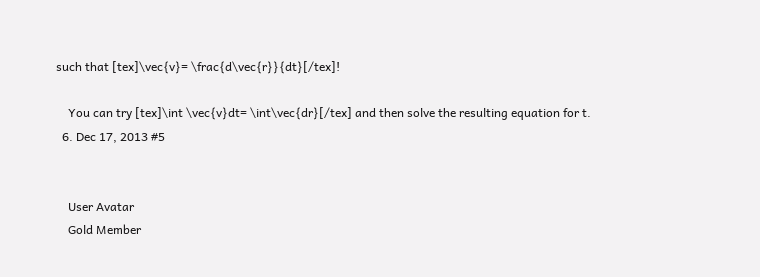such that [tex]\vec{v}= \frac{d\vec{r}}{dt}[/tex]!

    You can try [tex]\int \vec{v}dt= \int\vec{dr}[/tex] and then solve the resulting equation for t.
  6. Dec 17, 2013 #5


    User Avatar
    Gold Member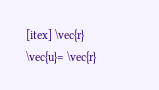[itex] \vec{r} \vec{u}= \vec{r}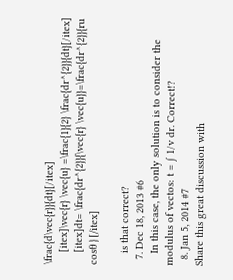\frac{d\vec{r}}{dt}[/itex]
    [itex]\vec{r} \vec{u} =\frac{1}{2} \frac{dr^{2}}{dt}[/itex]
    [itex]dt= \frac{dr^{2}}{\vec{r} \vec{u}}=\frac{dr^{2}}{ru cosθ}[/itex]

    is that correct?
  7. Dec 18, 2013 #6
    In this case, the only solution is to consider the modulus of vectos: t = ∫ 1/v dr. Correct!?
  8. Jan 5, 2014 #7
Share this great discussion with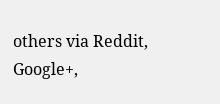others via Reddit, Google+,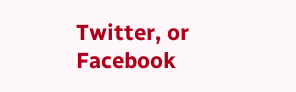Twitter, or Facebook